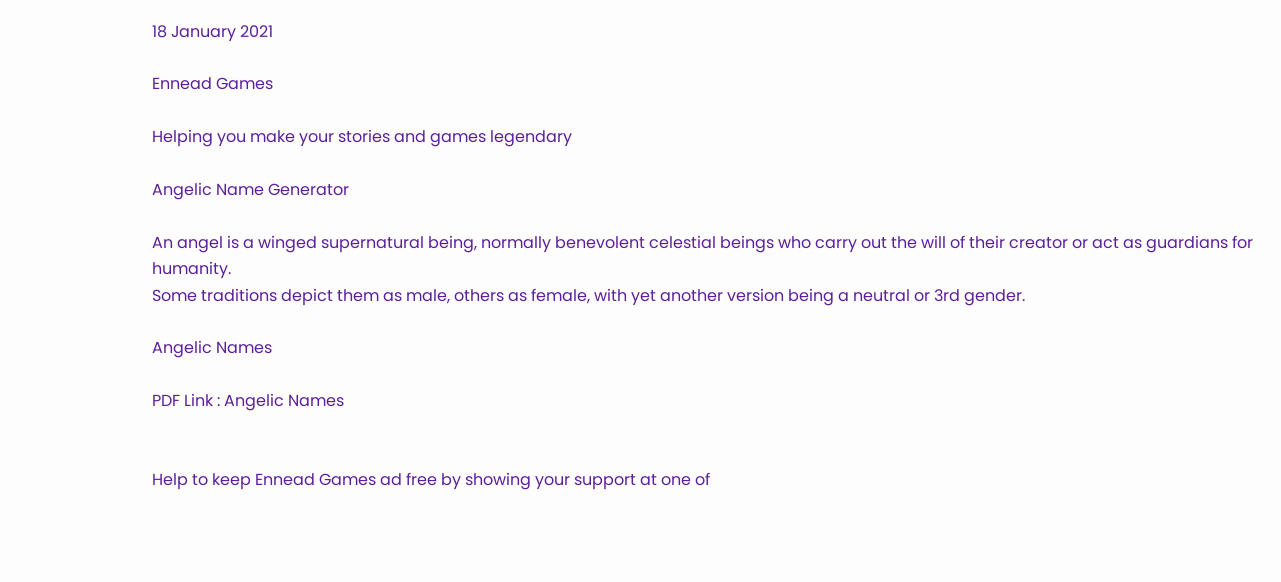18 January 2021

Ennead Games

Helping you make your stories and games legendary

Angelic Name Generator

An angel is a winged supernatural being, normally benevolent celestial beings who carry out the will of their creator or act as guardians for humanity.
Some traditions depict them as male, others as female, with yet another version being a neutral or 3rd gender.

Angelic Names

PDF Link : Angelic Names


Help to keep Ennead Games ad free by showing your support at one of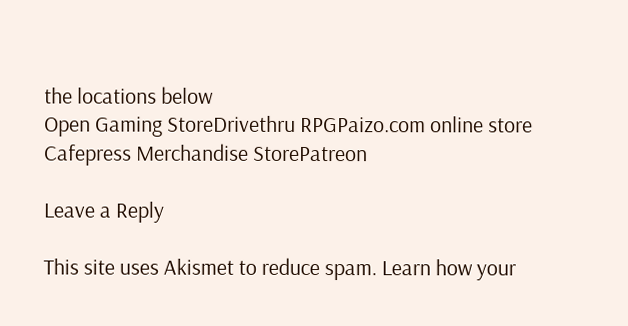the locations below
Open Gaming StoreDrivethru RPGPaizo.com online store
Cafepress Merchandise StorePatreon

Leave a Reply

This site uses Akismet to reduce spam. Learn how your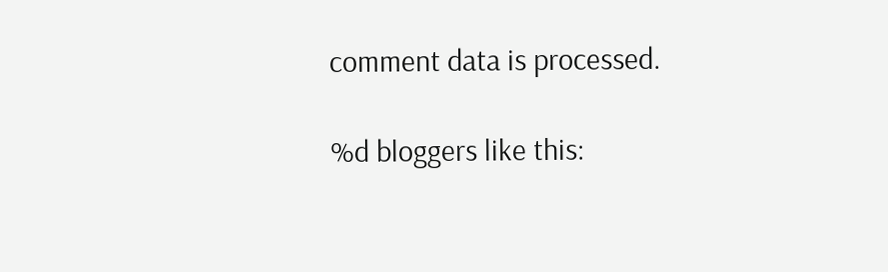comment data is processed.

%d bloggers like this: